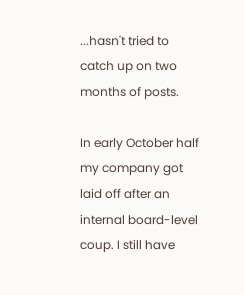...hasn't tried to catch up on two months of posts.

In early October half my company got laid off after an internal board-level coup. I still have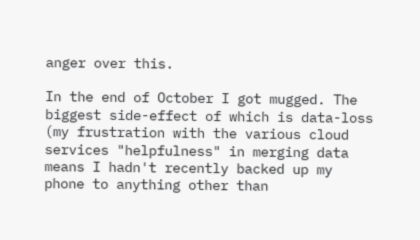anger over this.

In the end of October I got mugged. The biggest side-effect of which is data-loss (my frustration with the various cloud services "helpfulness" in merging data means I hadn't recently backed up my phone to anything other than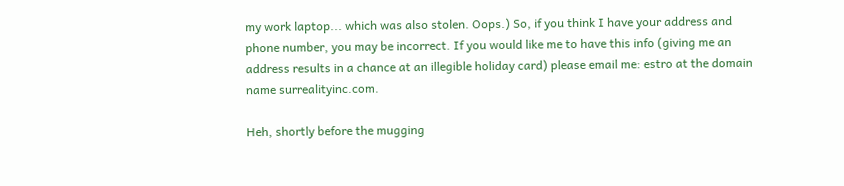my work laptop... which was also stolen. Oops.) So, if you think I have your address and phone number, you may be incorrect. If you would like me to have this info (giving me an address results in a chance at an illegible holiday card) please email me: estro at the domain name surrealityinc.com.

Heh, shortly before the mugging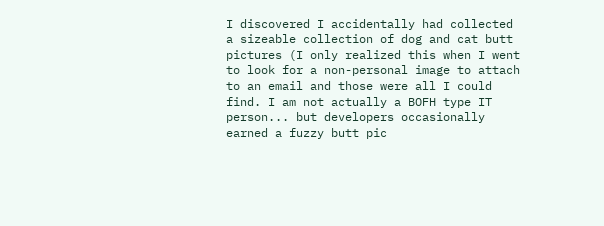I discovered I accidentally had collected a sizeable collection of dog and cat butt pictures (I only realized this when I went to look for a non-personal image to attach to an email and those were all I could find. I am not actually a BOFH type IT person... but developers occasionally earned a fuzzy butt pic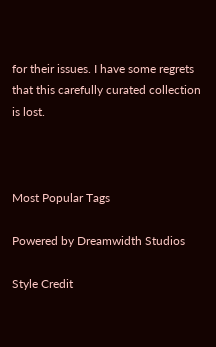for their issues. I have some regrets that this carefully curated collection is lost.



Most Popular Tags

Powered by Dreamwidth Studios

Style Credit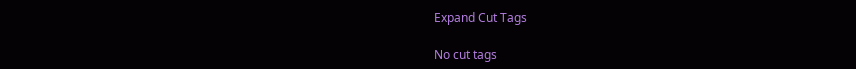Expand Cut Tags

No cut tags